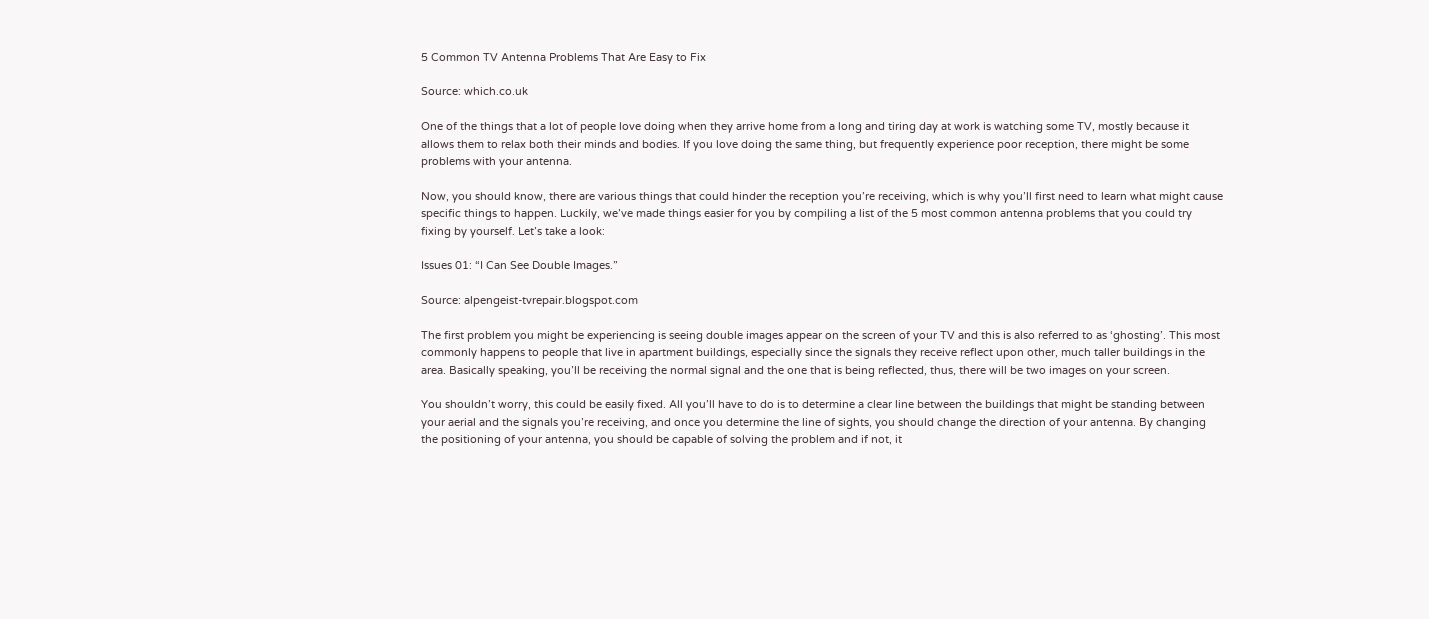5 Common TV Antenna Problems That Are Easy to Fix

Source: which.co.uk

One of the things that a lot of people love doing when they arrive home from a long and tiring day at work is watching some TV, mostly because it allows them to relax both their minds and bodies. If you love doing the same thing, but frequently experience poor reception, there might be some problems with your antenna.

Now, you should know, there are various things that could hinder the reception you’re receiving, which is why you’ll first need to learn what might cause specific things to happen. Luckily, we’ve made things easier for you by compiling a list of the 5 most common antenna problems that you could try fixing by yourself. Let’s take a look:

Issues 01: “I Can See Double Images.”

Source: alpengeist-tvrepair.blogspot.com

The first problem you might be experiencing is seeing double images appear on the screen of your TV and this is also referred to as ‘ghosting’. This most commonly happens to people that live in apartment buildings, especially since the signals they receive reflect upon other, much taller buildings in the area. Basically speaking, you’ll be receiving the normal signal and the one that is being reflected, thus, there will be two images on your screen.

You shouldn’t worry, this could be easily fixed. All you’ll have to do is to determine a clear line between the buildings that might be standing between your aerial and the signals you’re receiving, and once you determine the line of sights, you should change the direction of your antenna. By changing the positioning of your antenna, you should be capable of solving the problem and if not, it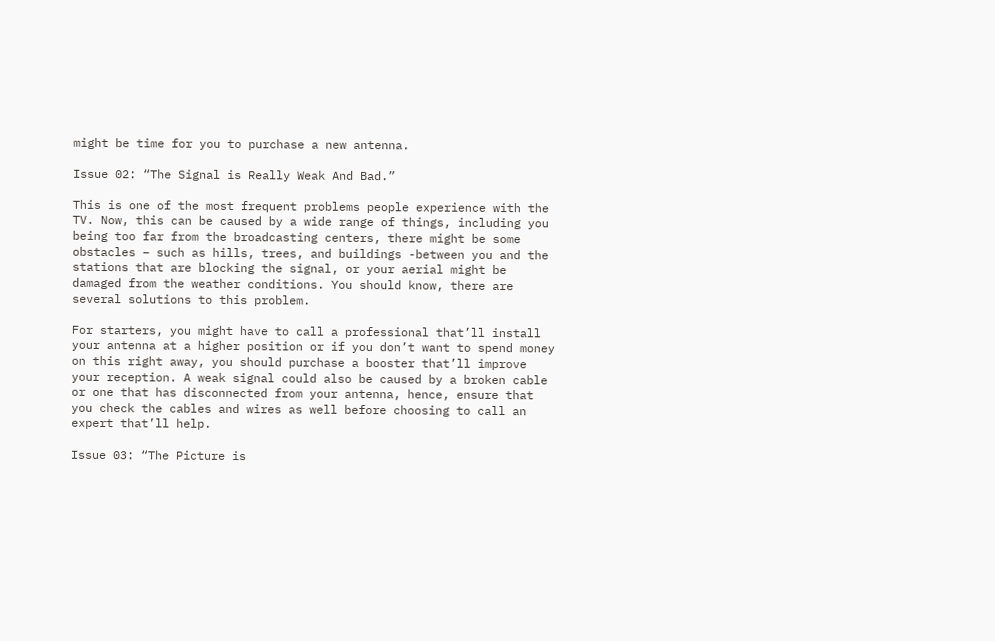might be time for you to purchase a new antenna.

Issue 02: “The Signal is Really Weak And Bad.”

This is one of the most frequent problems people experience with the TV. Now, this can be caused by a wide range of things, including you being too far from the broadcasting centers, there might be some obstacles – such as hills, trees, and buildings -between you and the stations that are blocking the signal, or your aerial might be damaged from the weather conditions. You should know, there are several solutions to this problem.

For starters, you might have to call a professional that’ll install your antenna at a higher position or if you don’t want to spend money on this right away, you should purchase a booster that’ll improve your reception. A weak signal could also be caused by a broken cable or one that has disconnected from your antenna, hence, ensure that you check the cables and wires as well before choosing to call an expert that’ll help.

Issue 03: “The Picture is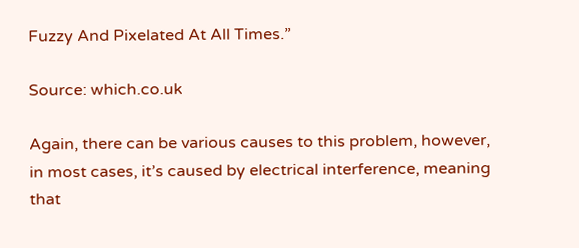Fuzzy And Pixelated At All Times.”

Source: which.co.uk

Again, there can be various causes to this problem, however, in most cases, it’s caused by electrical interference, meaning that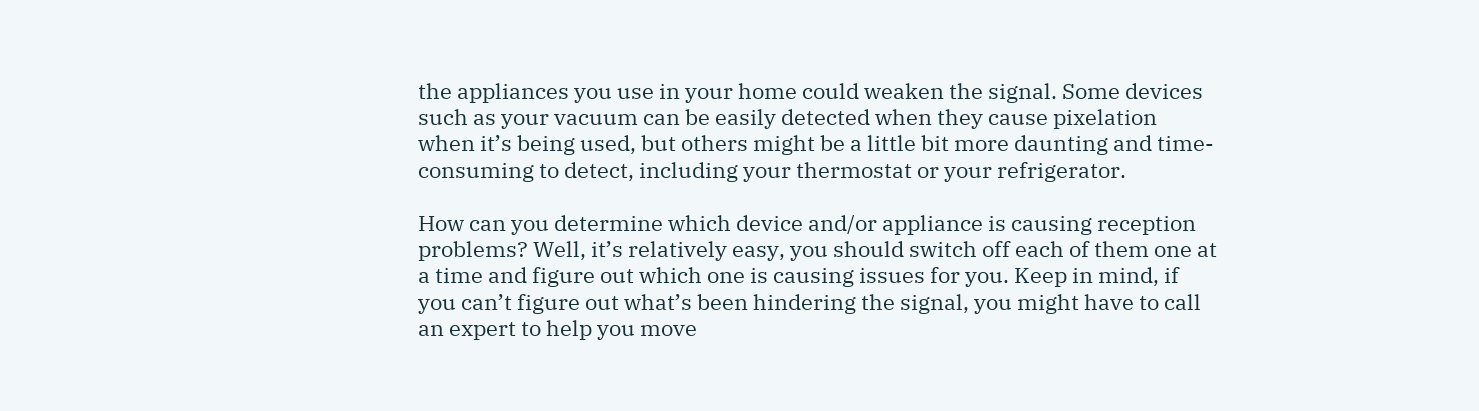the appliances you use in your home could weaken the signal. Some devices such as your vacuum can be easily detected when they cause pixelation when it’s being used, but others might be a little bit more daunting and time-consuming to detect, including your thermostat or your refrigerator.

How can you determine which device and/or appliance is causing reception problems? Well, it’s relatively easy, you should switch off each of them one at a time and figure out which one is causing issues for you. Keep in mind, if you can’t figure out what’s been hindering the signal, you might have to call an expert to help you move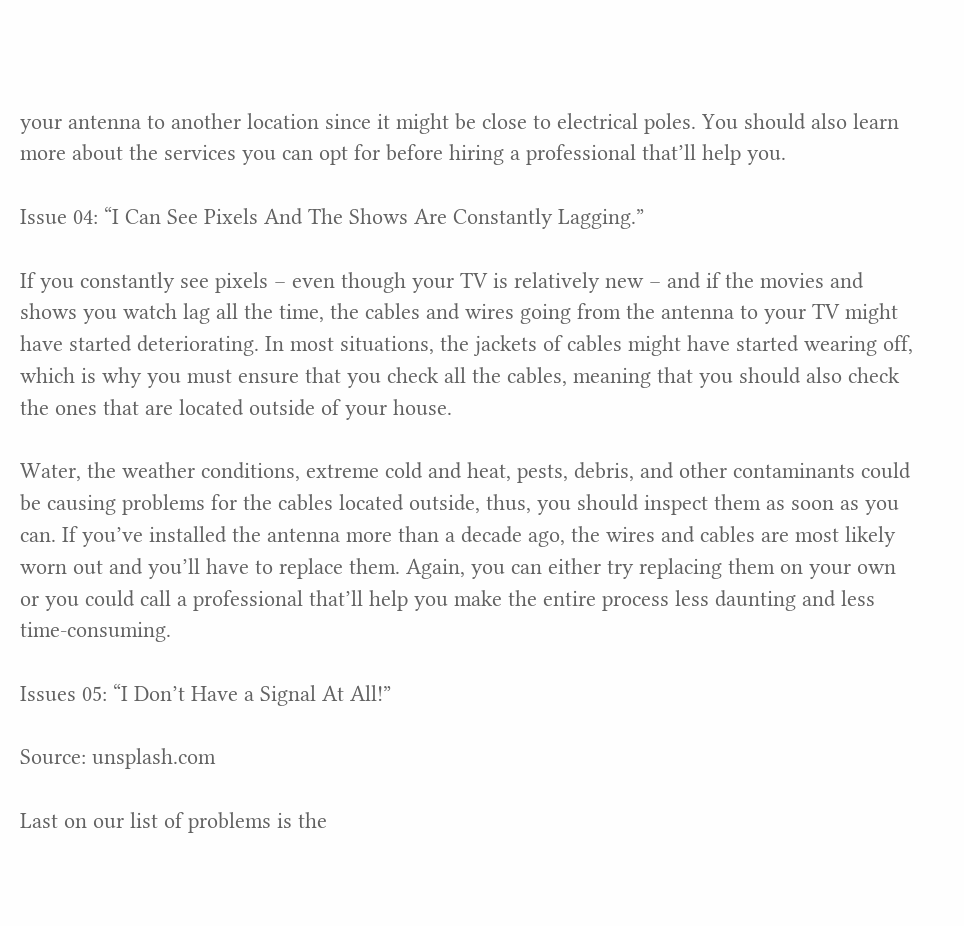your antenna to another location since it might be close to electrical poles. You should also learn more about the services you can opt for before hiring a professional that’ll help you.

Issue 04: “I Can See Pixels And The Shows Are Constantly Lagging.”

If you constantly see pixels – even though your TV is relatively new – and if the movies and shows you watch lag all the time, the cables and wires going from the antenna to your TV might have started deteriorating. In most situations, the jackets of cables might have started wearing off, which is why you must ensure that you check all the cables, meaning that you should also check the ones that are located outside of your house.

Water, the weather conditions, extreme cold and heat, pests, debris, and other contaminants could be causing problems for the cables located outside, thus, you should inspect them as soon as you can. If you’ve installed the antenna more than a decade ago, the wires and cables are most likely worn out and you’ll have to replace them. Again, you can either try replacing them on your own or you could call a professional that’ll help you make the entire process less daunting and less time-consuming.

Issues 05: “I Don’t Have a Signal At All!”

Source: unsplash.com

Last on our list of problems is the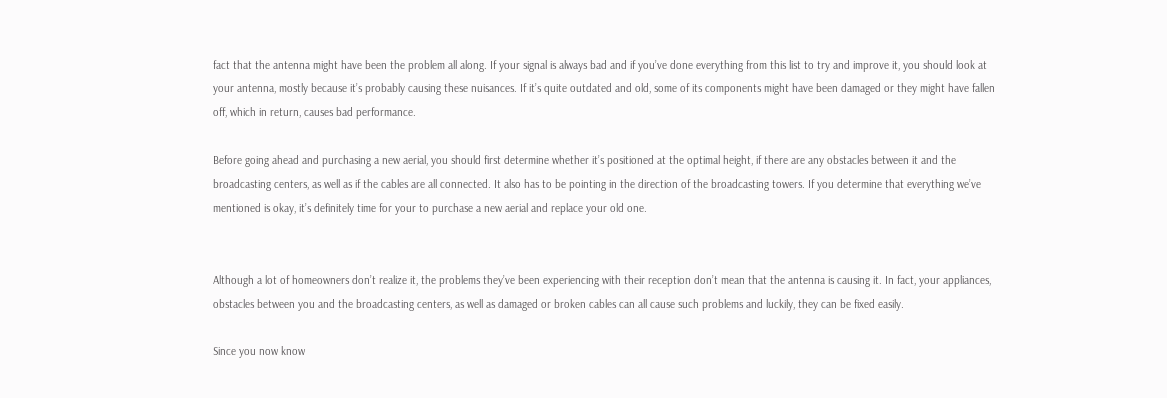fact that the antenna might have been the problem all along. If your signal is always bad and if you’ve done everything from this list to try and improve it, you should look at your antenna, mostly because it’s probably causing these nuisances. If it’s quite outdated and old, some of its components might have been damaged or they might have fallen off, which in return, causes bad performance.

Before going ahead and purchasing a new aerial, you should first determine whether it’s positioned at the optimal height, if there are any obstacles between it and the broadcasting centers, as well as if the cables are all connected. It also has to be pointing in the direction of the broadcasting towers. If you determine that everything we’ve mentioned is okay, it’s definitely time for your to purchase a new aerial and replace your old one.


Although a lot of homeowners don’t realize it, the problems they’ve been experiencing with their reception don’t mean that the antenna is causing it. In fact, your appliances, obstacles between you and the broadcasting centers, as well as damaged or broken cables can all cause such problems and luckily, they can be fixed easily.

Since you now know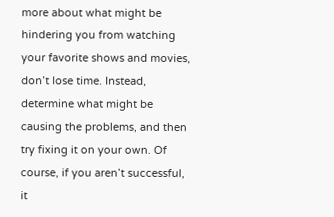more about what might be hindering you from watching your favorite shows and movies, don’t lose time. Instead, determine what might be causing the problems, and then try fixing it on your own. Of course, if you aren’t successful, it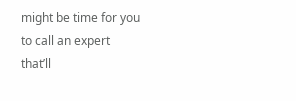might be time for you to call an expert that’ll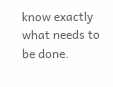know exactly what needs to be done.